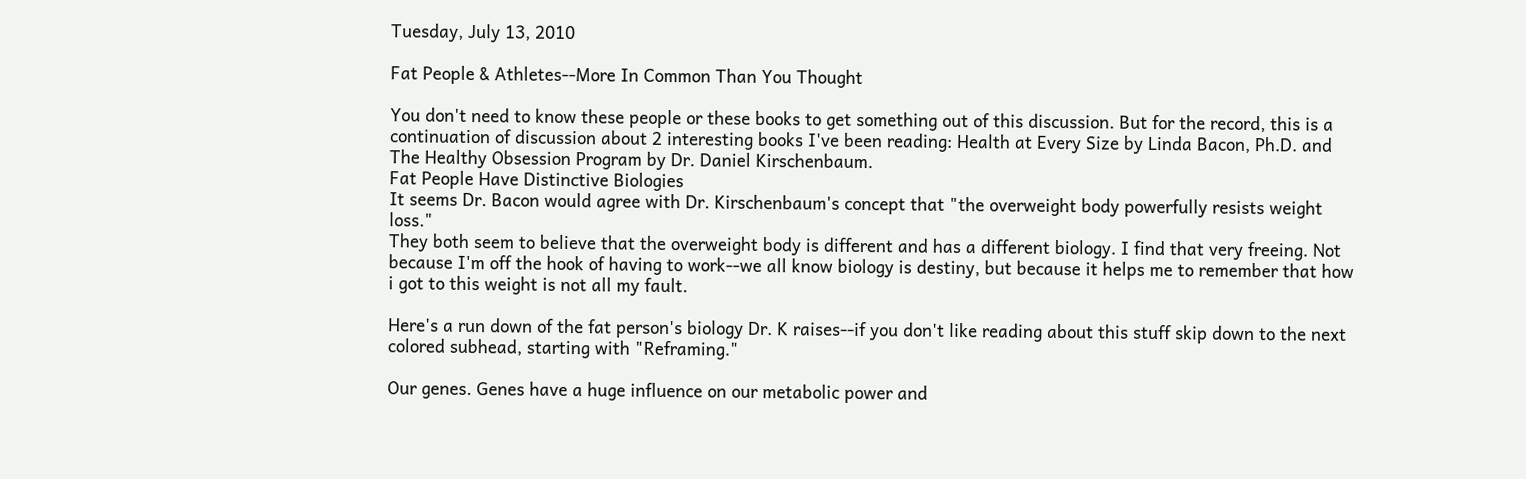Tuesday, July 13, 2010

Fat People & Athletes--More In Common Than You Thought

You don't need to know these people or these books to get something out of this discussion. But for the record, this is a continuation of discussion about 2 interesting books I've been reading: Health at Every Size by Linda Bacon, Ph.D. and The Healthy Obsession Program by Dr. Daniel Kirschenbaum.
Fat People Have Distinctive Biologies
It seems Dr. Bacon would agree with Dr. Kirschenbaum's concept that "the overweight body powerfully resists weight loss."
They both seem to believe that the overweight body is different and has a different biology. I find that very freeing. Not because I'm off the hook of having to work--we all know biology is destiny, but because it helps me to remember that how i got to this weight is not all my fault.

Here's a run down of the fat person's biology Dr. K raises--if you don't like reading about this stuff skip down to the next colored subhead, starting with "Reframing."

Our genes. Genes have a huge influence on our metabolic power and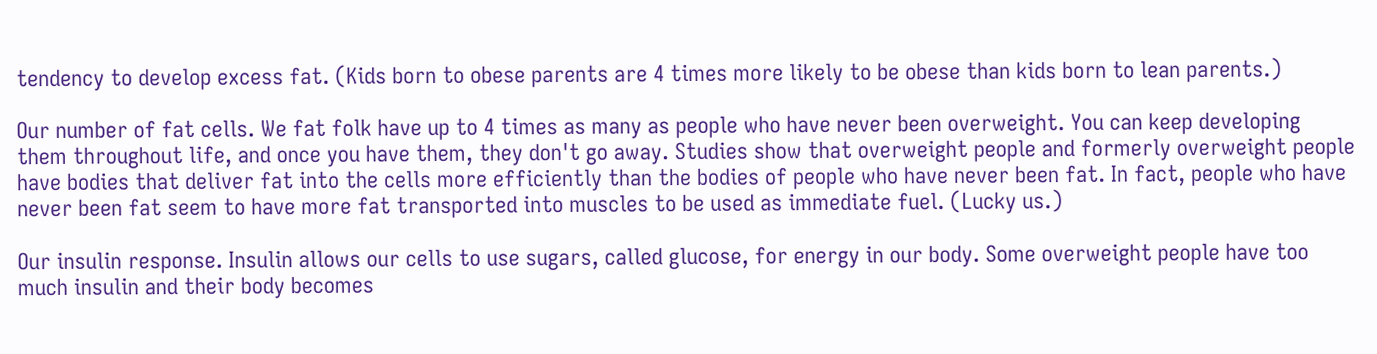tendency to develop excess fat. (Kids born to obese parents are 4 times more likely to be obese than kids born to lean parents.)

Our number of fat cells. We fat folk have up to 4 times as many as people who have never been overweight. You can keep developing them throughout life, and once you have them, they don't go away. Studies show that overweight people and formerly overweight people have bodies that deliver fat into the cells more efficiently than the bodies of people who have never been fat. In fact, people who have never been fat seem to have more fat transported into muscles to be used as immediate fuel. (Lucky us.)

Our insulin response. Insulin allows our cells to use sugars, called glucose, for energy in our body. Some overweight people have too much insulin and their body becomes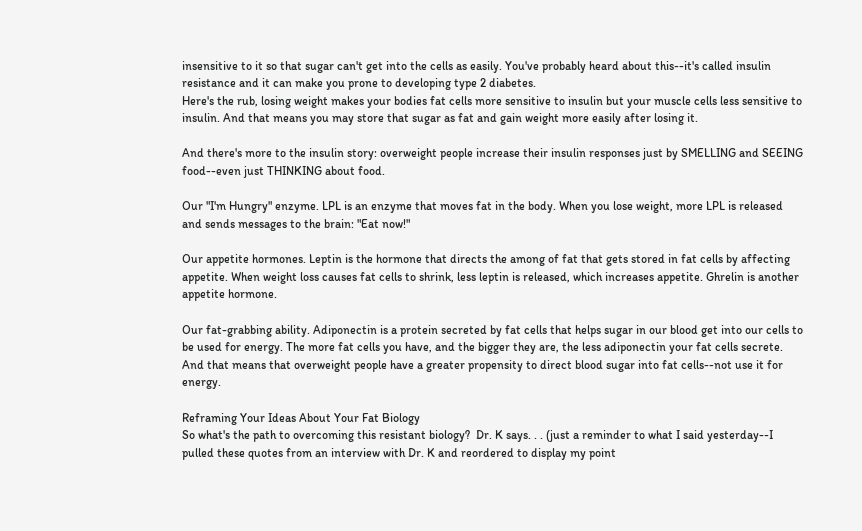insensitive to it so that sugar can't get into the cells as easily. You've probably heard about this--it's called insulin resistance and it can make you prone to developing type 2 diabetes.
Here's the rub, losing weight makes your bodies fat cells more sensitive to insulin but your muscle cells less sensitive to insulin. And that means you may store that sugar as fat and gain weight more easily after losing it.

And there's more to the insulin story: overweight people increase their insulin responses just by SMELLING and SEEING food--even just THINKING about food.

Our "I'm Hungry" enzyme. LPL is an enzyme that moves fat in the body. When you lose weight, more LPL is released and sends messages to the brain: "Eat now!"

Our appetite hormones. Leptin is the hormone that directs the among of fat that gets stored in fat cells by affecting appetite. When weight loss causes fat cells to shrink, less leptin is released, which increases appetite. Ghrelin is another appetite hormone.

Our fat-grabbing ability. Adiponectin is a protein secreted by fat cells that helps sugar in our blood get into our cells to be used for energy. The more fat cells you have, and the bigger they are, the less adiponectin your fat cells secrete. And that means that overweight people have a greater propensity to direct blood sugar into fat cells--not use it for energy.

Reframing Your Ideas About Your Fat Biology
So what's the path to overcoming this resistant biology?  Dr. K says. . . (just a reminder to what I said yesterday--I pulled these quotes from an interview with Dr. K and reordered to display my point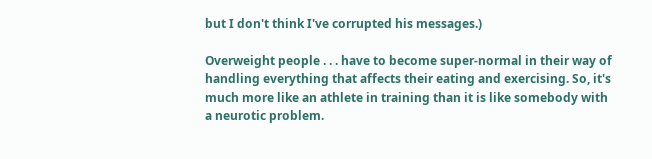but I don't think I've corrupted his messages.)

Overweight people . . . have to become super-normal in their way of handling everything that affects their eating and exercising. So, it's much more like an athlete in training than it is like somebody with a neurotic problem.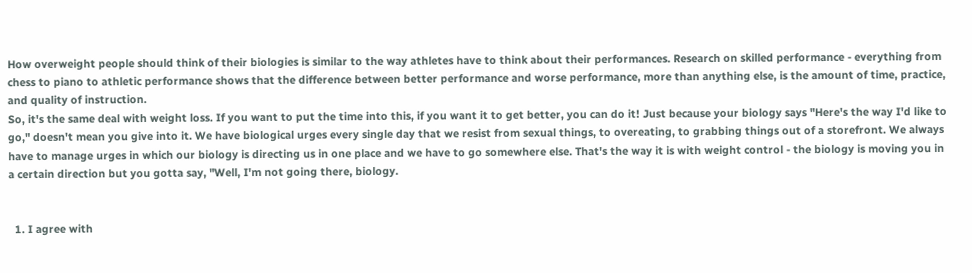How overweight people should think of their biologies is similar to the way athletes have to think about their performances. Research on skilled performance - everything from chess to piano to athletic performance shows that the difference between better performance and worse performance, more than anything else, is the amount of time, practice, and quality of instruction.
So, it's the same deal with weight loss. If you want to put the time into this, if you want it to get better, you can do it! Just because your biology says "Here's the way I'd like to go," doesn't mean you give into it. We have biological urges every single day that we resist from sexual things, to overeating, to grabbing things out of a storefront. We always have to manage urges in which our biology is directing us in one place and we have to go somewhere else. That's the way it is with weight control - the biology is moving you in a certain direction but you gotta say, "Well, I'm not going there, biology.


  1. I agree with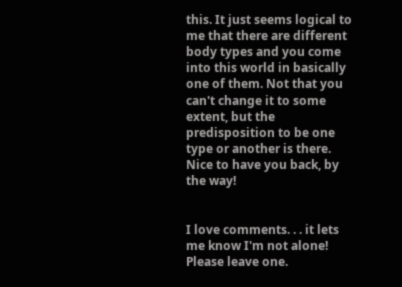this. It just seems logical to me that there are different body types and you come into this world in basically one of them. Not that you can't change it to some extent, but the predisposition to be one type or another is there. Nice to have you back, by the way!


I love comments. . . it lets me know I'm not alone! Please leave one.